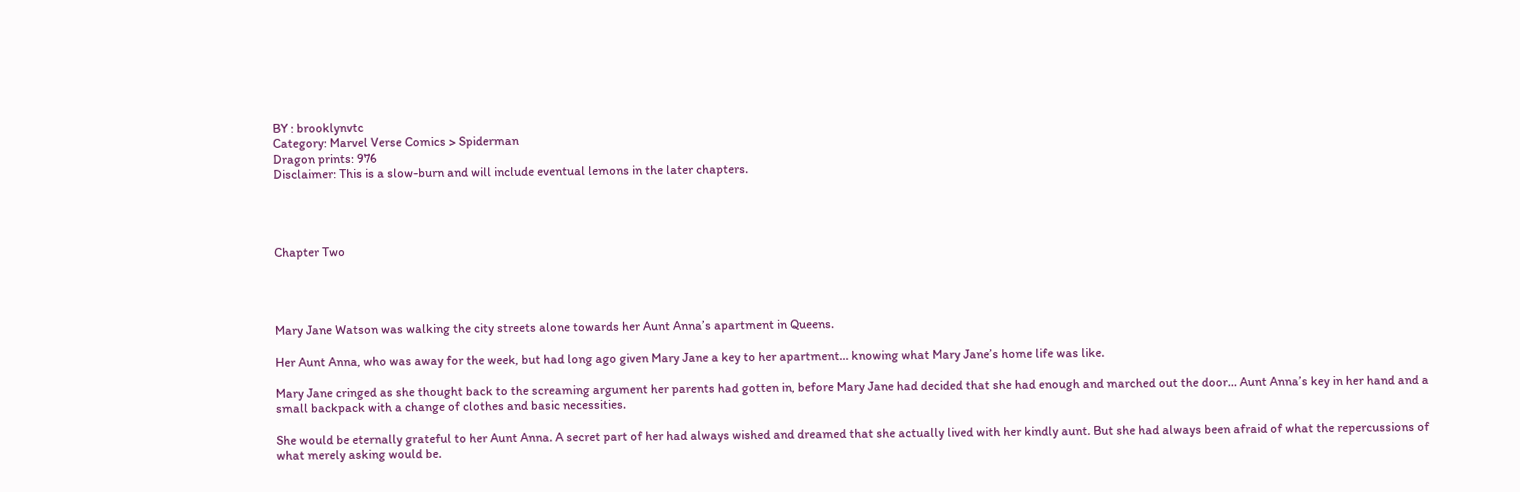BY : brooklynvtc
Category: Marvel Verse Comics > Spiderman
Dragon prints: 976
Disclaimer: This is a slow-burn and will include eventual lemons in the later chapters.




Chapter Two




Mary Jane Watson was walking the city streets alone towards her Aunt Anna’s apartment in Queens.

Her Aunt Anna, who was away for the week, but had long ago given Mary Jane a key to her apartment… knowing what Mary Jane’s home life was like.

Mary Jane cringed as she thought back to the screaming argument her parents had gotten in, before Mary Jane had decided that she had enough and marched out the door… Aunt Anna’s key in her hand and a small backpack with a change of clothes and basic necessities.

She would be eternally grateful to her Aunt Anna. A secret part of her had always wished and dreamed that she actually lived with her kindly aunt. But she had always been afraid of what the repercussions of what merely asking would be.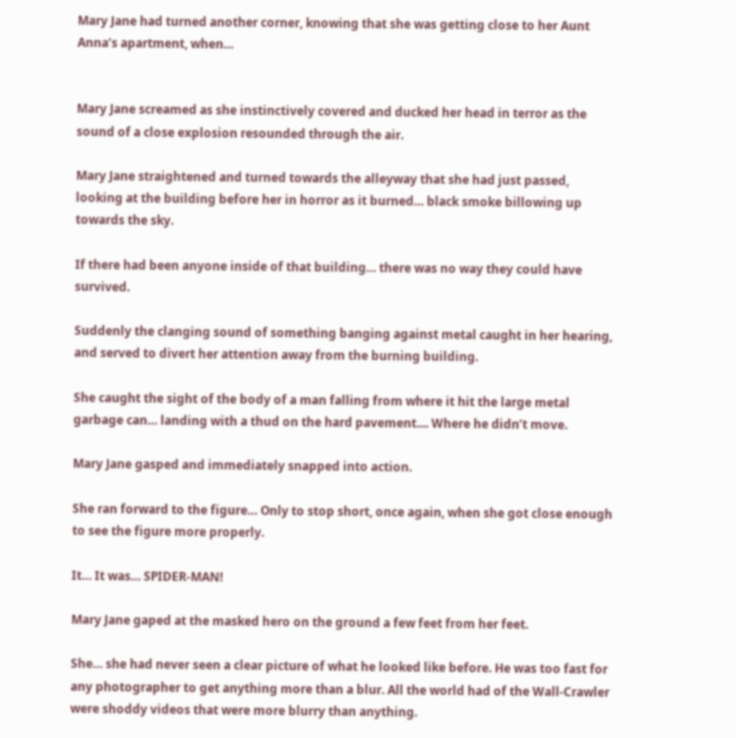Mary Jane had turned another corner, knowing that she was getting close to her Aunt Anna’s apartment, when…


Mary Jane screamed as she instinctively covered and ducked her head in terror as the sound of a close explosion resounded through the air.

Mary Jane straightened and turned towards the alleyway that she had just passed, looking at the building before her in horror as it burned… black smoke billowing up towards the sky.

If there had been anyone inside of that building… there was no way they could have survived.

Suddenly the clanging sound of something banging against metal caught in her hearing, and served to divert her attention away from the burning building.

She caught the sight of the body of a man falling from where it hit the large metal garbage can… landing with a thud on the hard pavement.... Where he didn’t move.

Mary Jane gasped and immediately snapped into action.

She ran forward to the figure… Only to stop short, once again, when she got close enough to see the figure more properly.

It… It was… SPIDER-MAN!

Mary Jane gaped at the masked hero on the ground a few feet from her feet.

She… she had never seen a clear picture of what he looked like before. He was too fast for any photographer to get anything more than a blur. All the world had of the Wall-Crawler were shoddy videos that were more blurry than anything.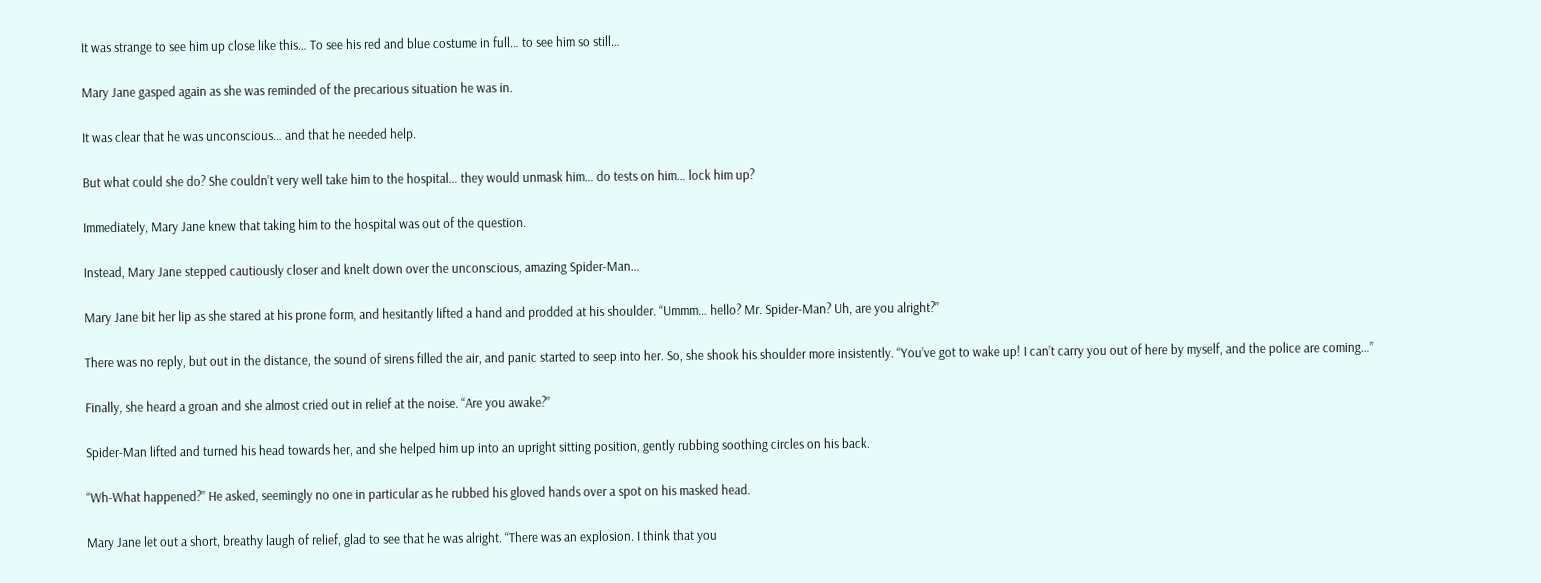It was strange to see him up close like this… To see his red and blue costume in full… to see him so still…

Mary Jane gasped again as she was reminded of the precarious situation he was in.

It was clear that he was unconscious… and that he needed help.

But what could she do? She couldn’t very well take him to the hospital… they would unmask him… do tests on him… lock him up?

Immediately, Mary Jane knew that taking him to the hospital was out of the question.

Instead, Mary Jane stepped cautiously closer and knelt down over the unconscious, amazing Spider-Man…

Mary Jane bit her lip as she stared at his prone form, and hesitantly lifted a hand and prodded at his shoulder. “Ummm… hello? Mr. Spider-Man? Uh, are you alright?”

There was no reply, but out in the distance, the sound of sirens filled the air, and panic started to seep into her. So, she shook his shoulder more insistently. “You’ve got to wake up! I can’t carry you out of here by myself, and the police are coming…”

Finally, she heard a groan and she almost cried out in relief at the noise. “Are you awake?”

Spider-Man lifted and turned his head towards her, and she helped him up into an upright sitting position, gently rubbing soothing circles on his back.

“Wh-What happened?” He asked, seemingly no one in particular as he rubbed his gloved hands over a spot on his masked head.

Mary Jane let out a short, breathy laugh of relief, glad to see that he was alright. “There was an explosion. I think that you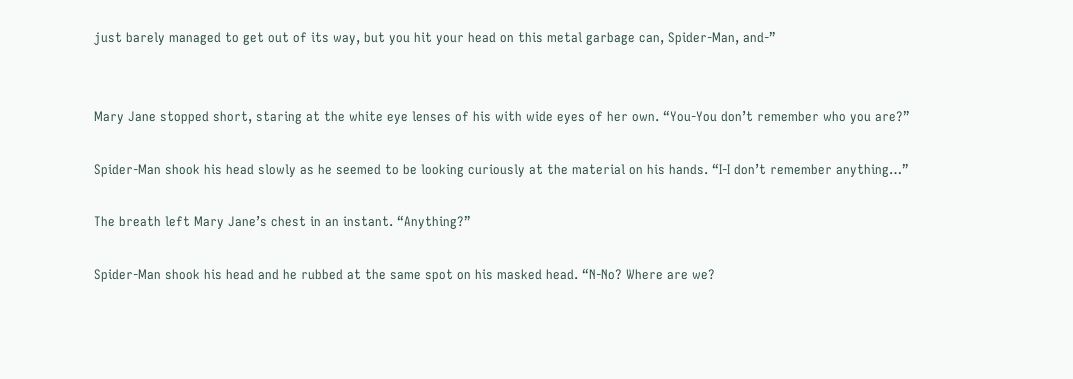just barely managed to get out of its way, but you hit your head on this metal garbage can, Spider-Man, and-”


Mary Jane stopped short, staring at the white eye lenses of his with wide eyes of her own. “You-You don’t remember who you are?”

Spider-Man shook his head slowly as he seemed to be looking curiously at the material on his hands. “I-I don’t remember anything…”

The breath left Mary Jane’s chest in an instant. “Anything?”

Spider-Man shook his head and he rubbed at the same spot on his masked head. “N-No? Where are we?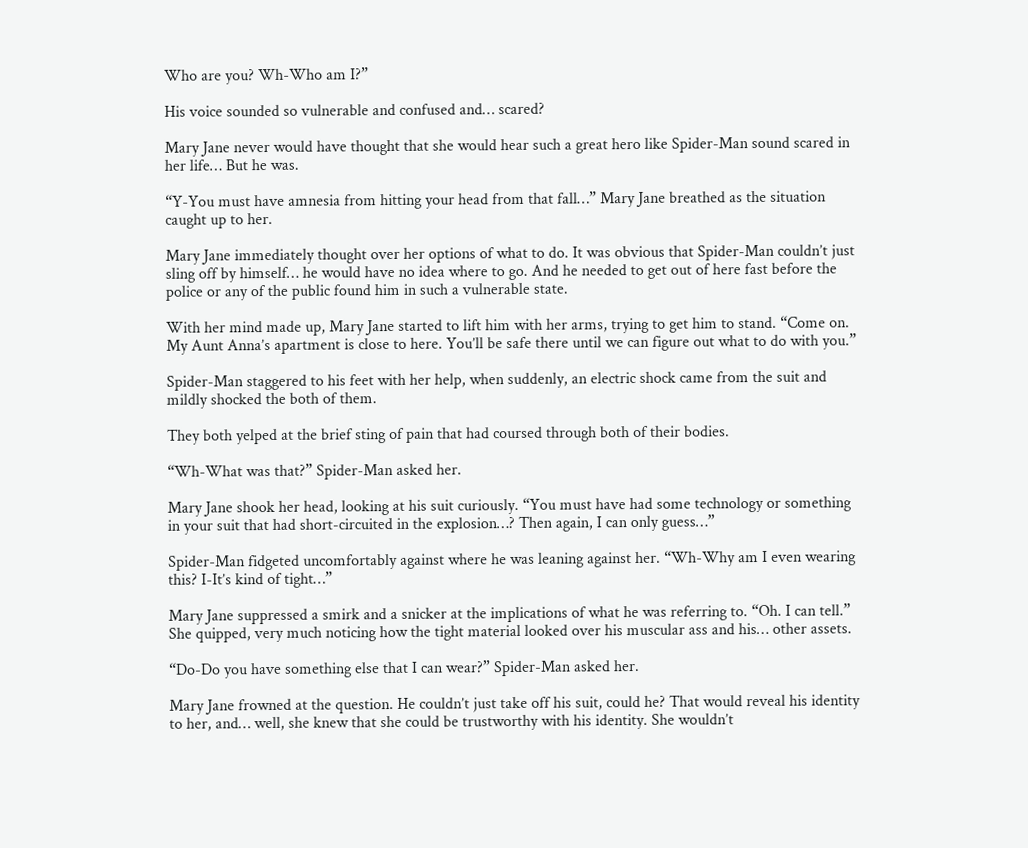Who are you? Wh-Who am I?”

His voice sounded so vulnerable and confused and… scared?

Mary Jane never would have thought that she would hear such a great hero like Spider-Man sound scared in her life… But he was.

“Y-You must have amnesia from hitting your head from that fall…” Mary Jane breathed as the situation caught up to her.

Mary Jane immediately thought over her options of what to do. It was obvious that Spider-Man couldn’t just sling off by himself… he would have no idea where to go. And he needed to get out of here fast before the police or any of the public found him in such a vulnerable state.

With her mind made up, Mary Jane started to lift him with her arms, trying to get him to stand. “Come on. My Aunt Anna’s apartment is close to here. You’ll be safe there until we can figure out what to do with you.”

Spider-Man staggered to his feet with her help, when suddenly, an electric shock came from the suit and mildly shocked the both of them.

They both yelped at the brief sting of pain that had coursed through both of their bodies.

“Wh-What was that?” Spider-Man asked her.

Mary Jane shook her head, looking at his suit curiously. “You must have had some technology or something in your suit that had short-circuited in the explosion…? Then again, I can only guess…”

Spider-Man fidgeted uncomfortably against where he was leaning against her. “Wh-Why am I even wearing this? I-It’s kind of tight…”

Mary Jane suppressed a smirk and a snicker at the implications of what he was referring to. “Oh. I can tell.” She quipped, very much noticing how the tight material looked over his muscular ass and his… other assets.

“Do-Do you have something else that I can wear?” Spider-Man asked her.

Mary Jane frowned at the question. He couldn’t just take off his suit, could he? That would reveal his identity to her, and… well, she knew that she could be trustworthy with his identity. She wouldn’t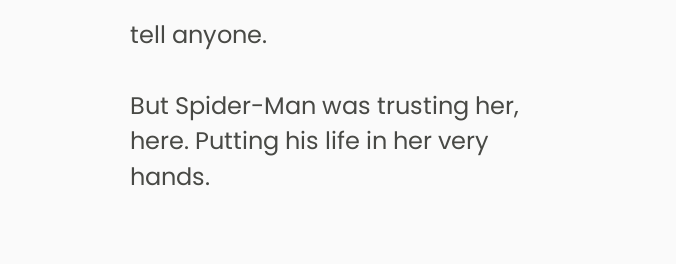tell anyone.

But Spider-Man was trusting her, here. Putting his life in her very hands.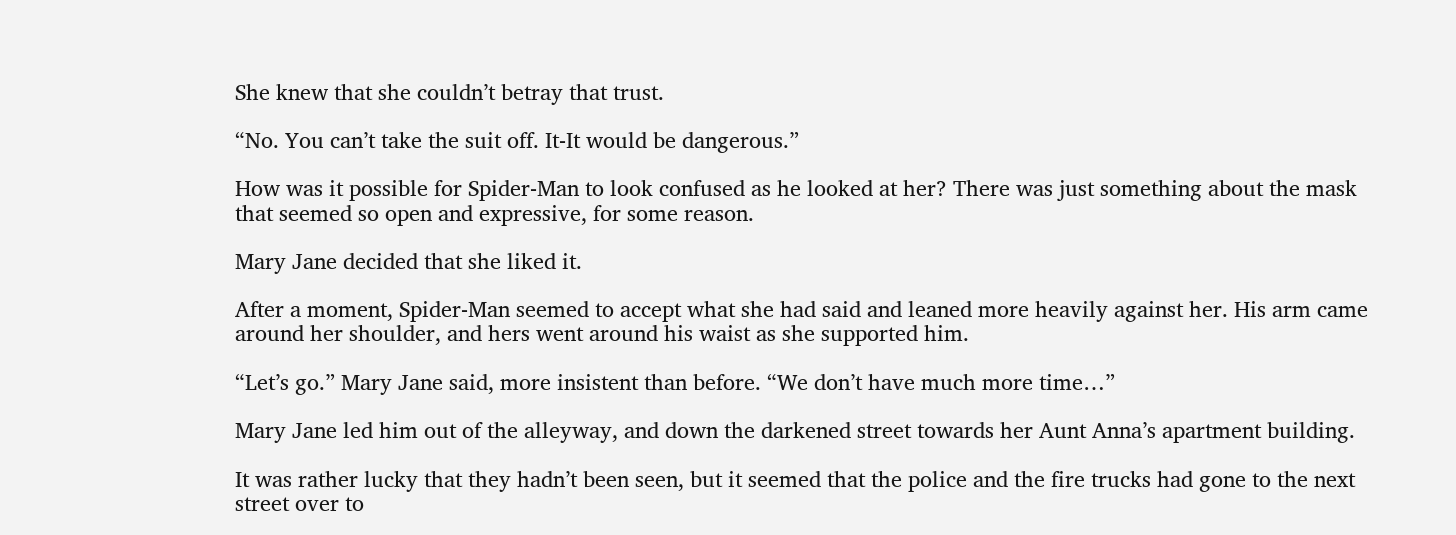She knew that she couldn’t betray that trust.

“No. You can’t take the suit off. It-It would be dangerous.”

How was it possible for Spider-Man to look confused as he looked at her? There was just something about the mask that seemed so open and expressive, for some reason.

Mary Jane decided that she liked it.

After a moment, Spider-Man seemed to accept what she had said and leaned more heavily against her. His arm came around her shoulder, and hers went around his waist as she supported him.

“Let’s go.” Mary Jane said, more insistent than before. “We don’t have much more time…”

Mary Jane led him out of the alleyway, and down the darkened street towards her Aunt Anna’s apartment building.

It was rather lucky that they hadn’t been seen, but it seemed that the police and the fire trucks had gone to the next street over to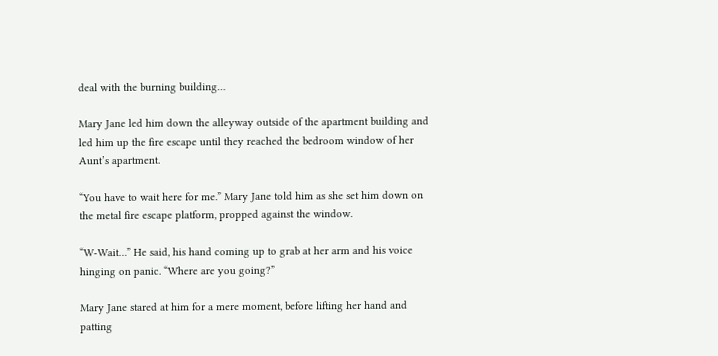deal with the burning building…

Mary Jane led him down the alleyway outside of the apartment building and led him up the fire escape until they reached the bedroom window of her Aunt’s apartment.

“You have to wait here for me.” Mary Jane told him as she set him down on the metal fire escape platform, propped against the window.

“W-Wait…” He said, his hand coming up to grab at her arm and his voice hinging on panic. “Where are you going?”

Mary Jane stared at him for a mere moment, before lifting her hand and patting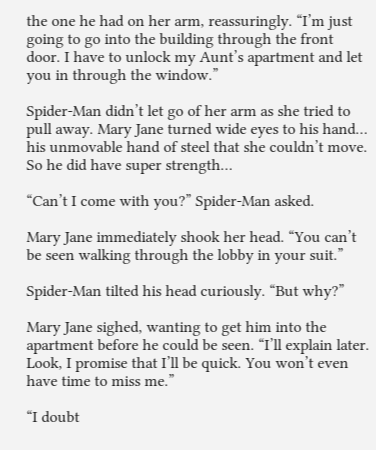the one he had on her arm, reassuringly. “I’m just going to go into the building through the front door. I have to unlock my Aunt’s apartment and let you in through the window.”

Spider-Man didn’t let go of her arm as she tried to pull away. Mary Jane turned wide eyes to his hand… his unmovable hand of steel that she couldn’t move.
So he did have super strength…

“Can’t I come with you?” Spider-Man asked.

Mary Jane immediately shook her head. “You can’t be seen walking through the lobby in your suit.”

Spider-Man tilted his head curiously. “But why?”

Mary Jane sighed, wanting to get him into the apartment before he could be seen. “I’ll explain later. Look, I promise that I’ll be quick. You won’t even have time to miss me.”

“I doubt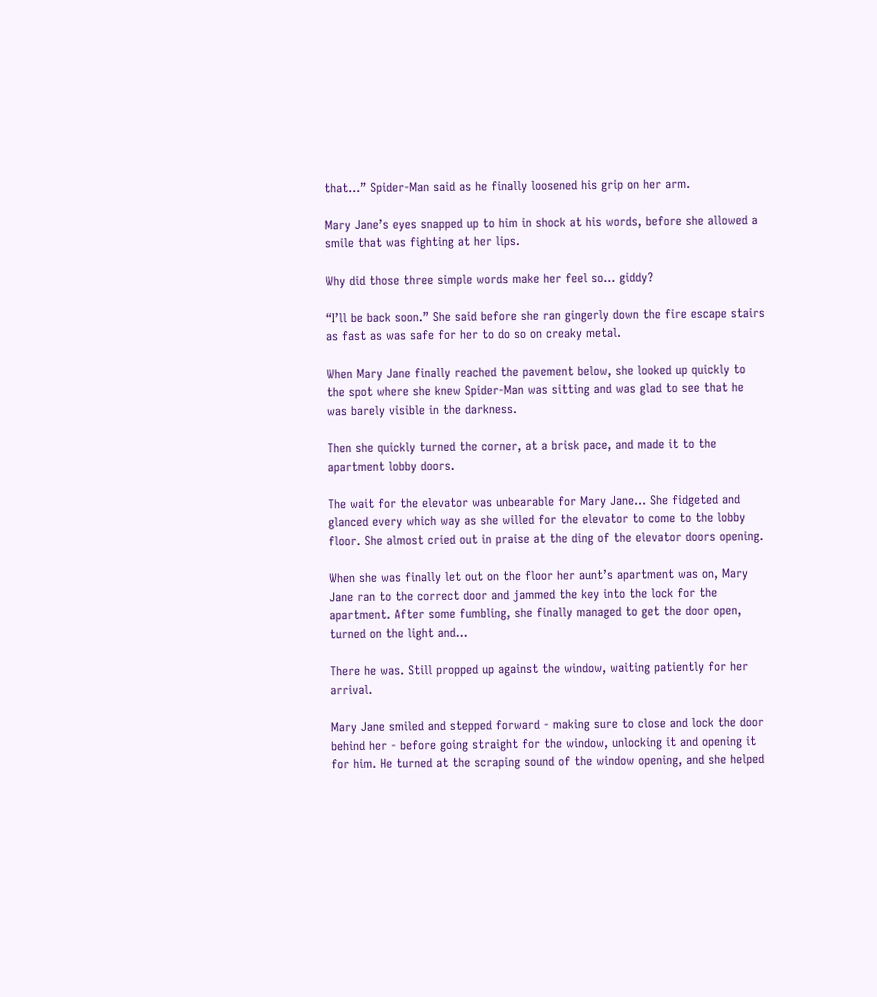that…” Spider-Man said as he finally loosened his grip on her arm.

Mary Jane’s eyes snapped up to him in shock at his words, before she allowed a smile that was fighting at her lips.

Why did those three simple words make her feel so… giddy?

“I’ll be back soon.” She said before she ran gingerly down the fire escape stairs as fast as was safe for her to do so on creaky metal.

When Mary Jane finally reached the pavement below, she looked up quickly to the spot where she knew Spider-Man was sitting and was glad to see that he was barely visible in the darkness.

Then she quickly turned the corner, at a brisk pace, and made it to the apartment lobby doors.

The wait for the elevator was unbearable for Mary Jane… She fidgeted and glanced every which way as she willed for the elevator to come to the lobby floor. She almost cried out in praise at the ding of the elevator doors opening.

When she was finally let out on the floor her aunt’s apartment was on, Mary Jane ran to the correct door and jammed the key into the lock for the apartment. After some fumbling, she finally managed to get the door open, turned on the light and…

There he was. Still propped up against the window, waiting patiently for her arrival.

Mary Jane smiled and stepped forward - making sure to close and lock the door behind her - before going straight for the window, unlocking it and opening it for him. He turned at the scraping sound of the window opening, and she helped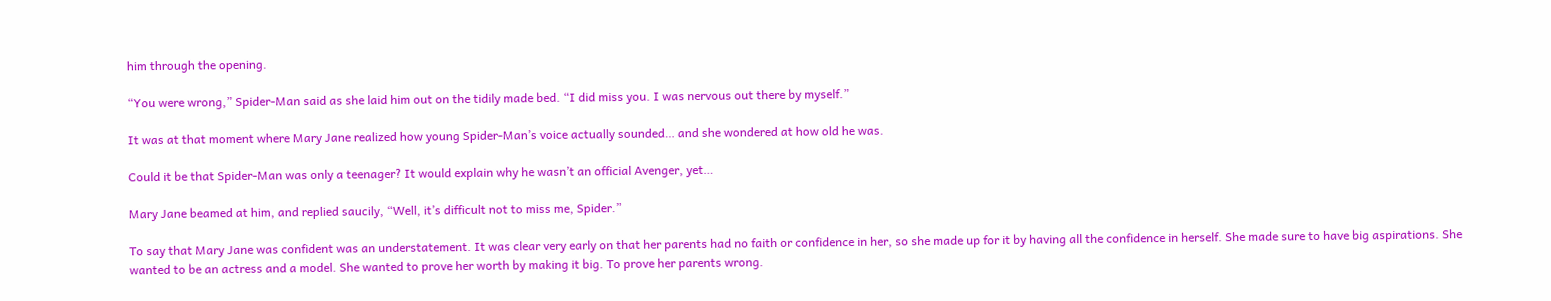him through the opening.

“You were wrong,” Spider-Man said as she laid him out on the tidily made bed. “I did miss you. I was nervous out there by myself.”

It was at that moment where Mary Jane realized how young Spider-Man’s voice actually sounded… and she wondered at how old he was.

Could it be that Spider-Man was only a teenager? It would explain why he wasn’t an official Avenger, yet…

Mary Jane beamed at him, and replied saucily, “Well, it’s difficult not to miss me, Spider.”

To say that Mary Jane was confident was an understatement. It was clear very early on that her parents had no faith or confidence in her, so she made up for it by having all the confidence in herself. She made sure to have big aspirations. She wanted to be an actress and a model. She wanted to prove her worth by making it big. To prove her parents wrong.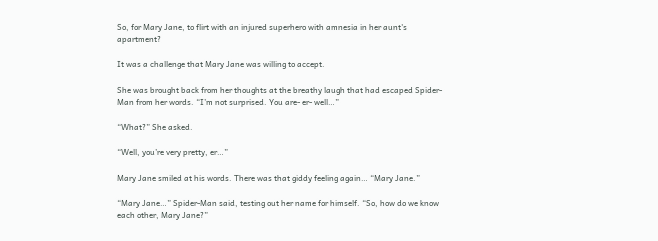So, for Mary Jane, to flirt with an injured superhero with amnesia in her aunt's apartment?

It was a challenge that Mary Jane was willing to accept.

She was brought back from her thoughts at the breathy laugh that had escaped Spider-Man from her words. “I’m not surprised. You are- er- well…”

“What?” She asked.

“Well, you’re very pretty, er…”

Mary Jane smiled at his words. There was that giddy feeling again… “Mary Jane.”

“Mary Jane…” Spider-Man said, testing out her name for himself. “So, how do we know each other, Mary Jane?”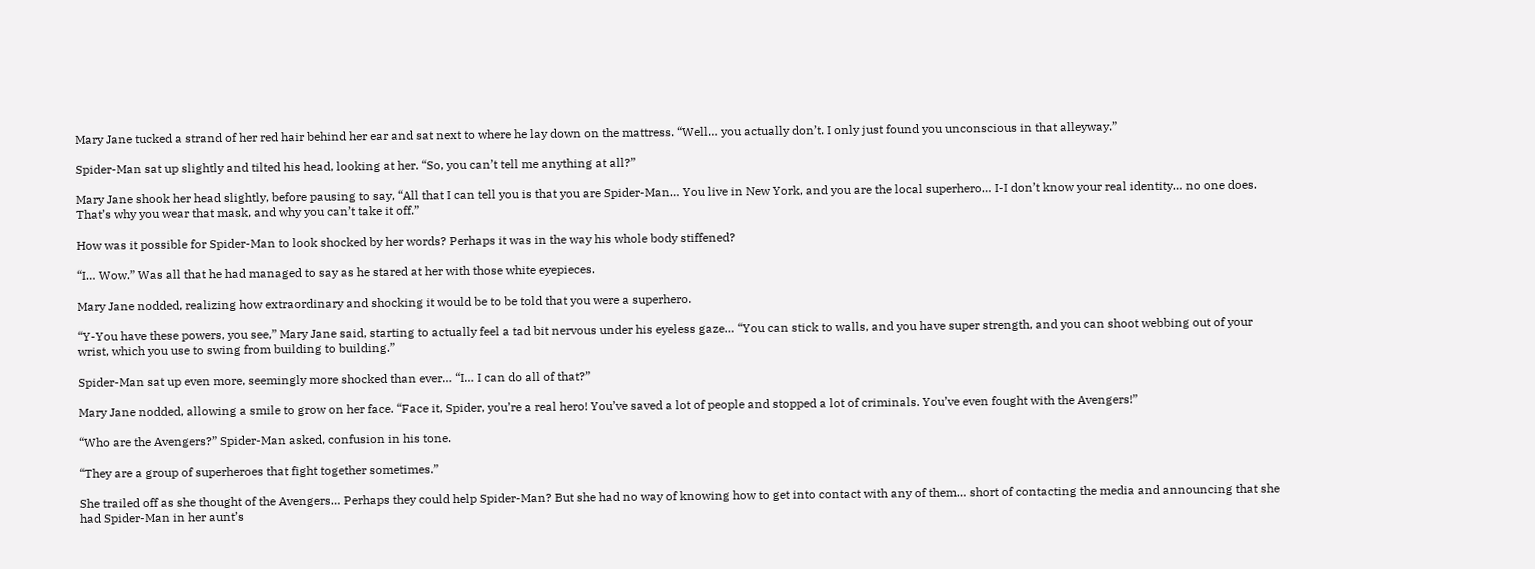Mary Jane tucked a strand of her red hair behind her ear and sat next to where he lay down on the mattress. “Well… you actually don’t. I only just found you unconscious in that alleyway.”

Spider-Man sat up slightly and tilted his head, looking at her. “So, you can’t tell me anything at all?”

Mary Jane shook her head slightly, before pausing to say, “All that I can tell you is that you are Spider-Man… You live in New York, and you are the local superhero… I-I don’t know your real identity… no one does. That’s why you wear that mask, and why you can’t take it off.”

How was it possible for Spider-Man to look shocked by her words? Perhaps it was in the way his whole body stiffened?

“I… Wow.” Was all that he had managed to say as he stared at her with those white eyepieces.

Mary Jane nodded, realizing how extraordinary and shocking it would be to be told that you were a superhero.

“Y-You have these powers, you see,” Mary Jane said, starting to actually feel a tad bit nervous under his eyeless gaze… “You can stick to walls, and you have super strength, and you can shoot webbing out of your wrist, which you use to swing from building to building.”

Spider-Man sat up even more, seemingly more shocked than ever… “I… I can do all of that?”

Mary Jane nodded, allowing a smile to grow on her face. “Face it, Spider, you’re a real hero! You’ve saved a lot of people and stopped a lot of criminals. You’ve even fought with the Avengers!”

“Who are the Avengers?” Spider-Man asked, confusion in his tone.

“They are a group of superheroes that fight together sometimes.”

She trailed off as she thought of the Avengers… Perhaps they could help Spider-Man? But she had no way of knowing how to get into contact with any of them… short of contacting the media and announcing that she had Spider-Man in her aunt’s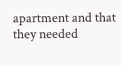apartment and that they needed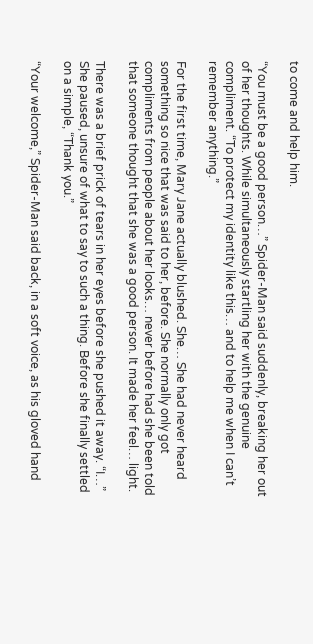to come and help him.

“You must be a good person…” Spider-Man said suddenly, breaking her out of her thoughts. While simultaneously startling her with the genuine compliment. “To protect my identity like this… and to help me when I can’t remember anything.”

For the first time, Mary Jane actually blushed. She… She had never heard something so nice that was said to her, before. She normally only got compliments from people about her looks… never before had she been told that someone thought that she was a good person. It made her feel… light.

There was a brief prick of tears in her eyes before she pushed it away. “I…” She paused, unsure of what to say to such a thing. Before she finally settled on a simple, “Thank you.”

“Your welcome,” Spider-Man said back, in a soft voice, as his gloved hand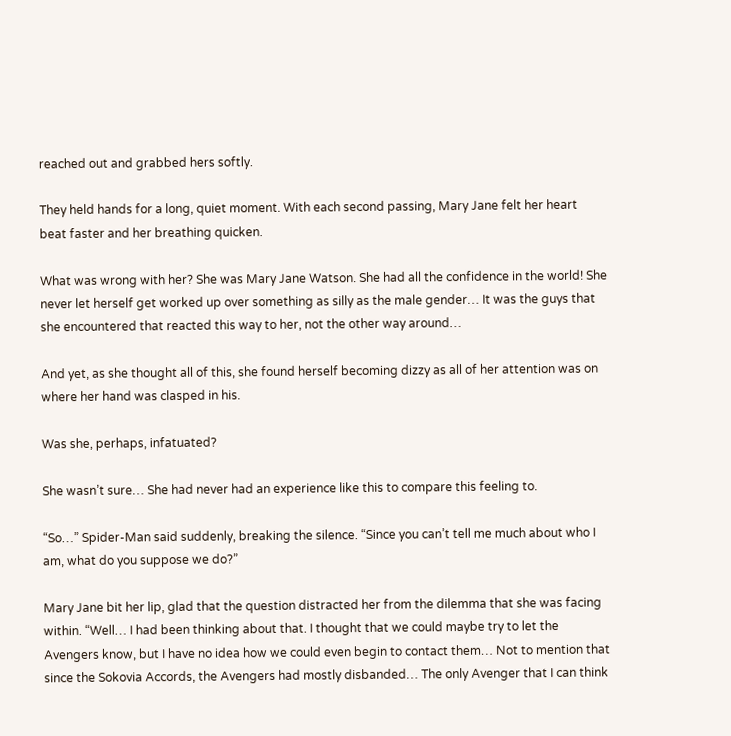reached out and grabbed hers softly.

They held hands for a long, quiet moment. With each second passing, Mary Jane felt her heart beat faster and her breathing quicken.

What was wrong with her? She was Mary Jane Watson. She had all the confidence in the world! She never let herself get worked up over something as silly as the male gender… It was the guys that she encountered that reacted this way to her, not the other way around…

And yet, as she thought all of this, she found herself becoming dizzy as all of her attention was on where her hand was clasped in his.

Was she, perhaps, infatuated?

She wasn’t sure… She had never had an experience like this to compare this feeling to.

“So…” Spider-Man said suddenly, breaking the silence. “Since you can’t tell me much about who I am, what do you suppose we do?”

Mary Jane bit her lip, glad that the question distracted her from the dilemma that she was facing within. “Well… I had been thinking about that. I thought that we could maybe try to let the Avengers know, but I have no idea how we could even begin to contact them… Not to mention that since the Sokovia Accords, the Avengers had mostly disbanded… The only Avenger that I can think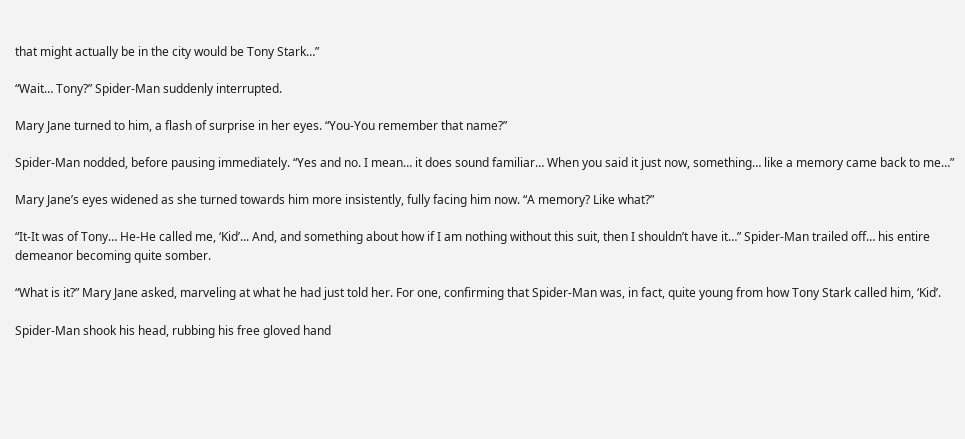that might actually be in the city would be Tony Stark…”

“Wait… Tony?” Spider-Man suddenly interrupted.

Mary Jane turned to him, a flash of surprise in her eyes. “You-You remember that name?”

Spider-Man nodded, before pausing immediately. “Yes and no. I mean… it does sound familiar… When you said it just now, something… like a memory came back to me…”

Mary Jane’s eyes widened as she turned towards him more insistently, fully facing him now. “A memory? Like what?”

“It-It was of Tony… He-He called me, ‘Kid’... And, and something about how if I am nothing without this suit, then I shouldn’t have it…” Spider-Man trailed off… his entire demeanor becoming quite somber.

“What is it?” Mary Jane asked, marveling at what he had just told her. For one, confirming that Spider-Man was, in fact, quite young from how Tony Stark called him, ‘Kid’.

Spider-Man shook his head, rubbing his free gloved hand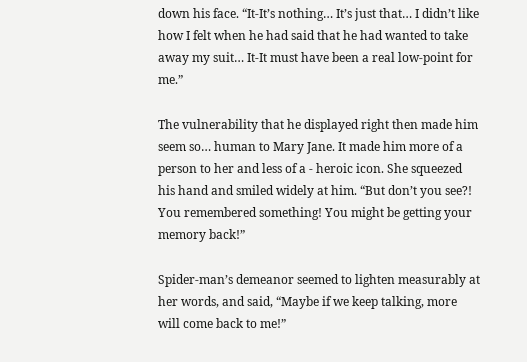down his face. “It-It’s nothing… It’s just that… I didn’t like how I felt when he had said that he had wanted to take away my suit… It-It must have been a real low-point for me.”

The vulnerability that he displayed right then made him seem so… human to Mary Jane. It made him more of a person to her and less of a - heroic icon. She squeezed his hand and smiled widely at him. “But don’t you see?! You remembered something! You might be getting your memory back!”

Spider-man’s demeanor seemed to lighten measurably at her words, and said, “Maybe if we keep talking, more will come back to me!”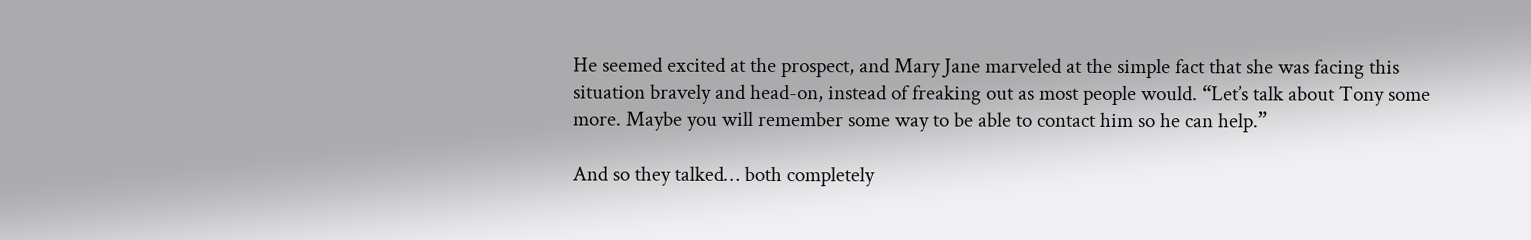He seemed excited at the prospect, and Mary Jane marveled at the simple fact that she was facing this situation bravely and head-on, instead of freaking out as most people would. “Let’s talk about Tony some more. Maybe you will remember some way to be able to contact him so he can help.”

And so they talked… both completely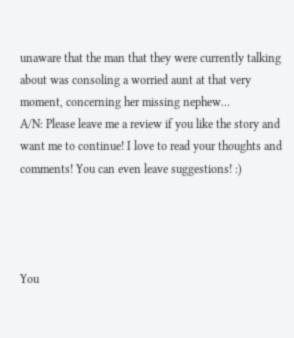unaware that the man that they were currently talking about was consoling a worried aunt at that very moment, concerning her missing nephew…
A/N: Please leave me a review if you like the story and want me to continue! I love to read your thoughts and comments! You can even leave suggestions! :)




You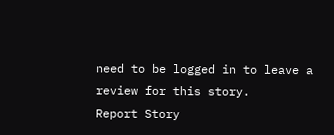need to be logged in to leave a review for this story.
Report Story